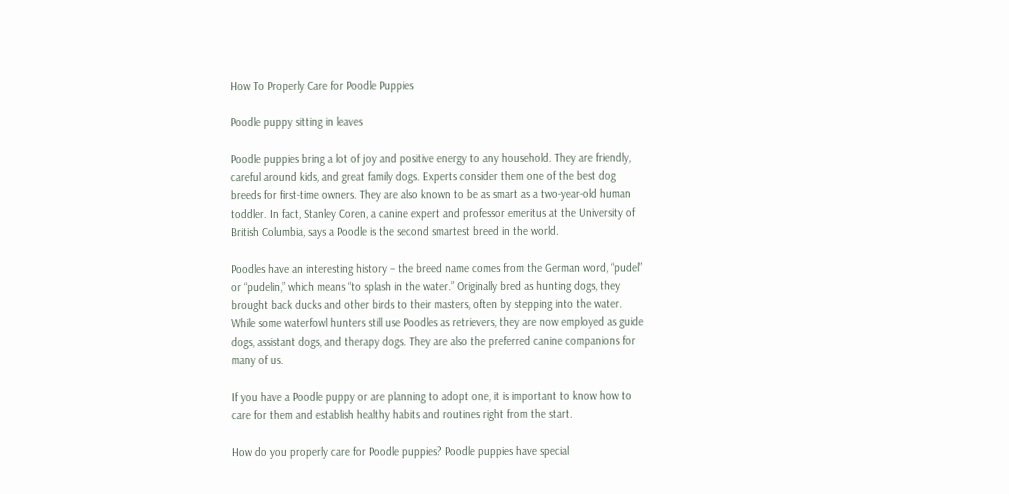How To Properly Care for Poodle Puppies

Poodle puppy sitting in leaves

Poodle puppies bring a lot of joy and positive energy to any household. They are friendly, careful around kids, and great family dogs. Experts consider them one of the best dog breeds for first-time owners. They are also known to be as smart as a two-year-old human toddler. In fact, Stanley Coren, a canine expert and professor emeritus at the University of British Columbia, says a Poodle is the second smartest breed in the world.

Poodles have an interesting history – the breed name comes from the German word, “pudel” or “pudelin,” which means “to splash in the water.” Originally bred as hunting dogs, they brought back ducks and other birds to their masters, often by stepping into the water. While some waterfowl hunters still use Poodles as retrievers, they are now employed as guide dogs, assistant dogs, and therapy dogs. They are also the preferred canine companions for many of us.

If you have a Poodle puppy or are planning to adopt one, it is important to know how to care for them and establish healthy habits and routines right from the start.

How do you properly care for Poodle puppies? Poodle puppies have special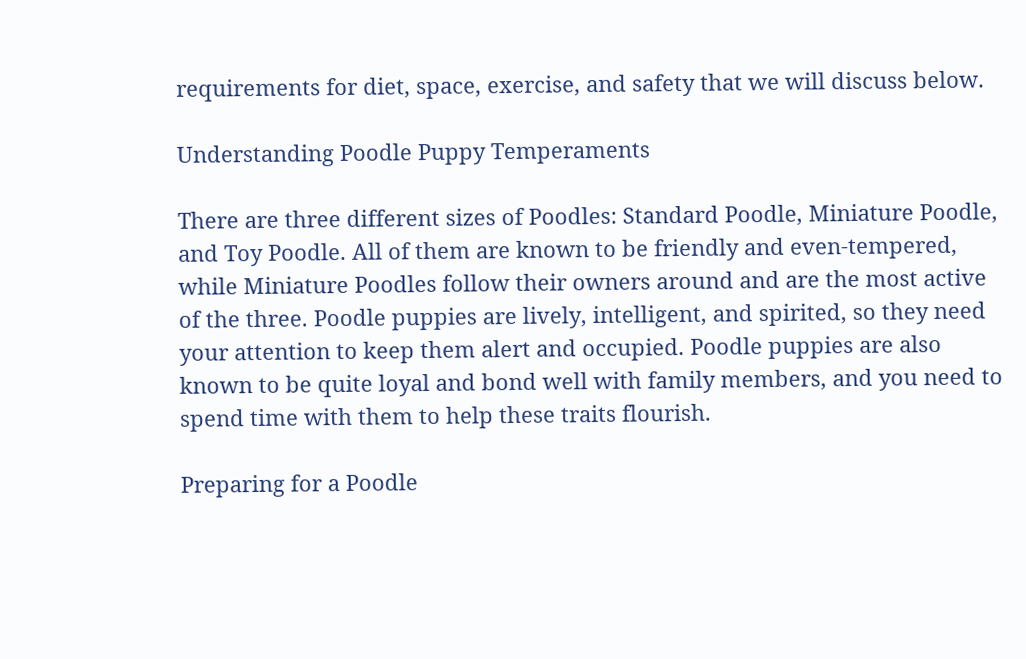requirements for diet, space, exercise, and safety that we will discuss below.

Understanding Poodle Puppy Temperaments

There are three different sizes of Poodles: Standard Poodle, Miniature Poodle, and Toy Poodle. All of them are known to be friendly and even-tempered, while Miniature Poodles follow their owners around and are the most active of the three. Poodle puppies are lively, intelligent, and spirited, so they need your attention to keep them alert and occupied. Poodle puppies are also known to be quite loyal and bond well with family members, and you need to spend time with them to help these traits flourish.

Preparing for a Poodle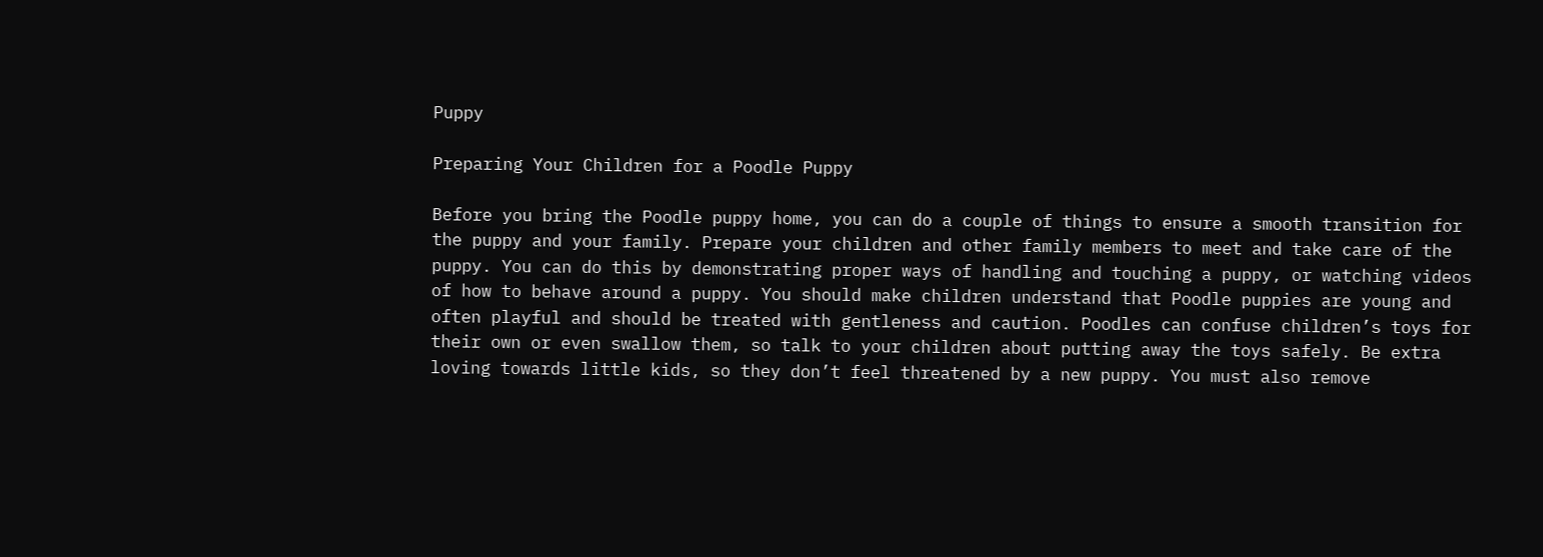Puppy

Preparing Your Children for a Poodle Puppy

Before you bring the Poodle puppy home, you can do a couple of things to ensure a smooth transition for the puppy and your family. Prepare your children and other family members to meet and take care of the puppy. You can do this by demonstrating proper ways of handling and touching a puppy, or watching videos of how to behave around a puppy. You should make children understand that Poodle puppies are young and often playful and should be treated with gentleness and caution. Poodles can confuse children’s toys for their own or even swallow them, so talk to your children about putting away the toys safely. Be extra loving towards little kids, so they don’t feel threatened by a new puppy. You must also remove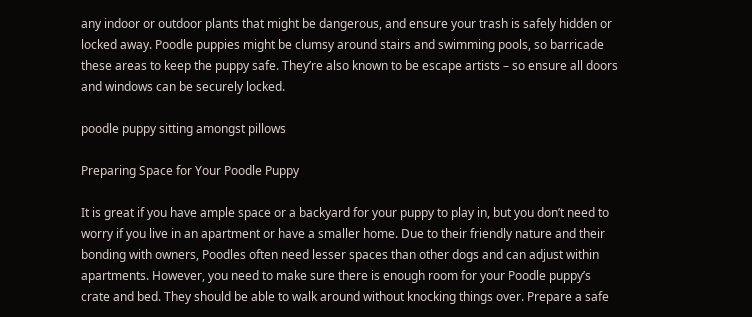any indoor or outdoor plants that might be dangerous, and ensure your trash is safely hidden or locked away. Poodle puppies might be clumsy around stairs and swimming pools, so barricade these areas to keep the puppy safe. They’re also known to be escape artists – so ensure all doors and windows can be securely locked.

poodle puppy sitting amongst pillows

Preparing Space for Your Poodle Puppy

It is great if you have ample space or a backyard for your puppy to play in, but you don’t need to worry if you live in an apartment or have a smaller home. Due to their friendly nature and their bonding with owners, Poodles often need lesser spaces than other dogs and can adjust within apartments. However, you need to make sure there is enough room for your Poodle puppy’s crate and bed. They should be able to walk around without knocking things over. Prepare a safe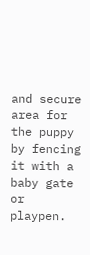and secure area for the puppy by fencing it with a baby gate or playpen.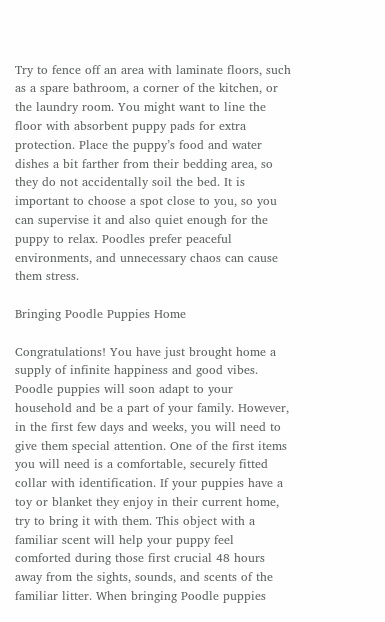Try to fence off an area with laminate floors, such as a spare bathroom, a corner of the kitchen, or the laundry room. You might want to line the floor with absorbent puppy pads for extra protection. Place the puppy’s food and water dishes a bit farther from their bedding area, so they do not accidentally soil the bed. It is important to choose a spot close to you, so you can supervise it and also quiet enough for the puppy to relax. Poodles prefer peaceful environments, and unnecessary chaos can cause them stress.

Bringing Poodle Puppies Home

Congratulations! You have just brought home a supply of infinite happiness and good vibes. Poodle puppies will soon adapt to your household and be a part of your family. However, in the first few days and weeks, you will need to give them special attention. One of the first items you will need is a comfortable, securely fitted collar with identification. If your puppies have a toy or blanket they enjoy in their current home, try to bring it with them. This object with a familiar scent will help your puppy feel comforted during those first crucial 48 hours away from the sights, sounds, and scents of the familiar litter. When bringing Poodle puppies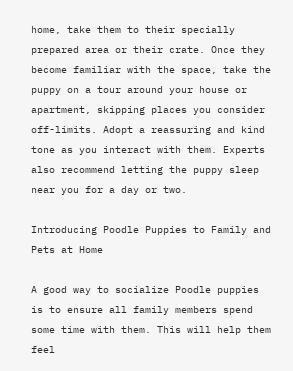home, take them to their specially prepared area or their crate. Once they become familiar with the space, take the puppy on a tour around your house or apartment, skipping places you consider off-limits. Adopt a reassuring and kind tone as you interact with them. Experts also recommend letting the puppy sleep near you for a day or two.

Introducing Poodle Puppies to Family and Pets at Home

A good way to socialize Poodle puppies is to ensure all family members spend some time with them. This will help them feel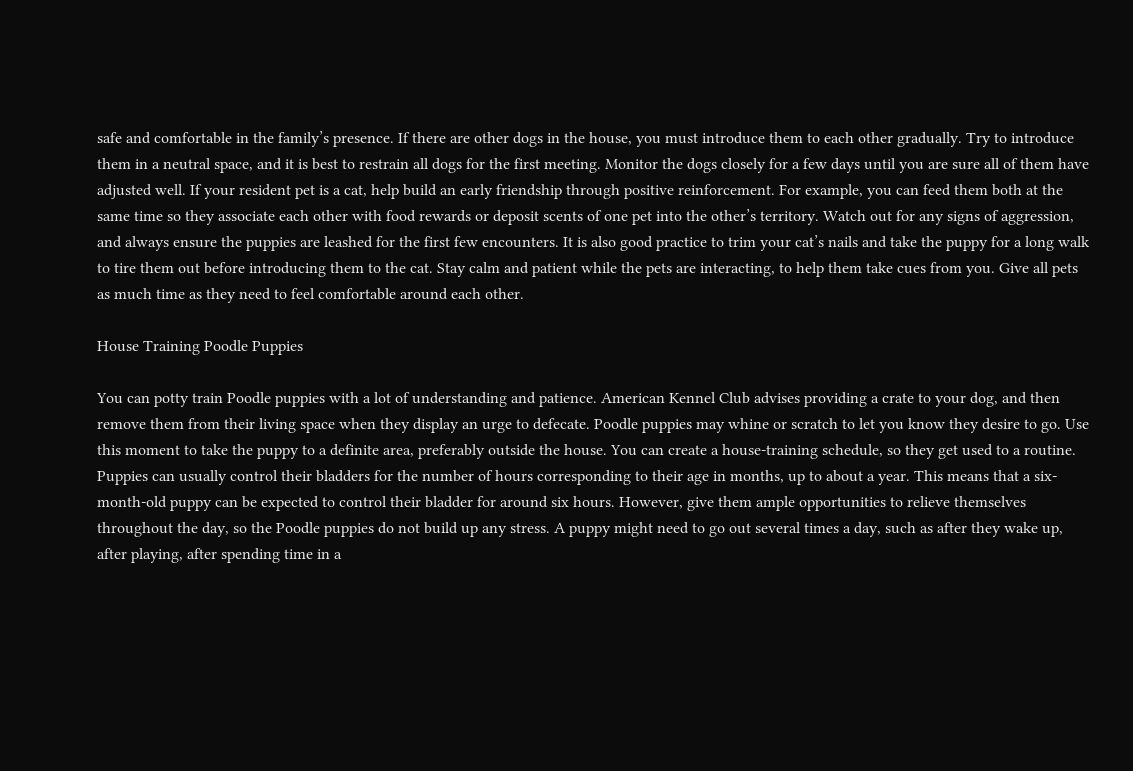safe and comfortable in the family’s presence. If there are other dogs in the house, you must introduce them to each other gradually. Try to introduce them in a neutral space, and it is best to restrain all dogs for the first meeting. Monitor the dogs closely for a few days until you are sure all of them have adjusted well. If your resident pet is a cat, help build an early friendship through positive reinforcement. For example, you can feed them both at the same time so they associate each other with food rewards or deposit scents of one pet into the other’s territory. Watch out for any signs of aggression, and always ensure the puppies are leashed for the first few encounters. It is also good practice to trim your cat’s nails and take the puppy for a long walk to tire them out before introducing them to the cat. Stay calm and patient while the pets are interacting, to help them take cues from you. Give all pets as much time as they need to feel comfortable around each other.

House Training Poodle Puppies

You can potty train Poodle puppies with a lot of understanding and patience. American Kennel Club advises providing a crate to your dog, and then remove them from their living space when they display an urge to defecate. Poodle puppies may whine or scratch to let you know they desire to go. Use this moment to take the puppy to a definite area, preferably outside the house. You can create a house-training schedule, so they get used to a routine. Puppies can usually control their bladders for the number of hours corresponding to their age in months, up to about a year. This means that a six-month-old puppy can be expected to control their bladder for around six hours. However, give them ample opportunities to relieve themselves throughout the day, so the Poodle puppies do not build up any stress. A puppy might need to go out several times a day, such as after they wake up, after playing, after spending time in a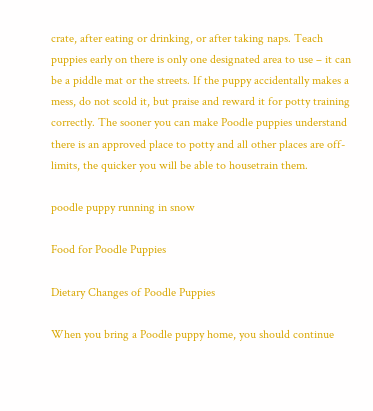crate, after eating or drinking, or after taking naps. Teach puppies early on there is only one designated area to use – it can be a piddle mat or the streets. If the puppy accidentally makes a mess, do not scold it, but praise and reward it for potty training correctly. The sooner you can make Poodle puppies understand there is an approved place to potty and all other places are off-limits, the quicker you will be able to housetrain them.

poodle puppy running in snow

Food for Poodle Puppies

Dietary Changes of Poodle Puppies

When you bring a Poodle puppy home, you should continue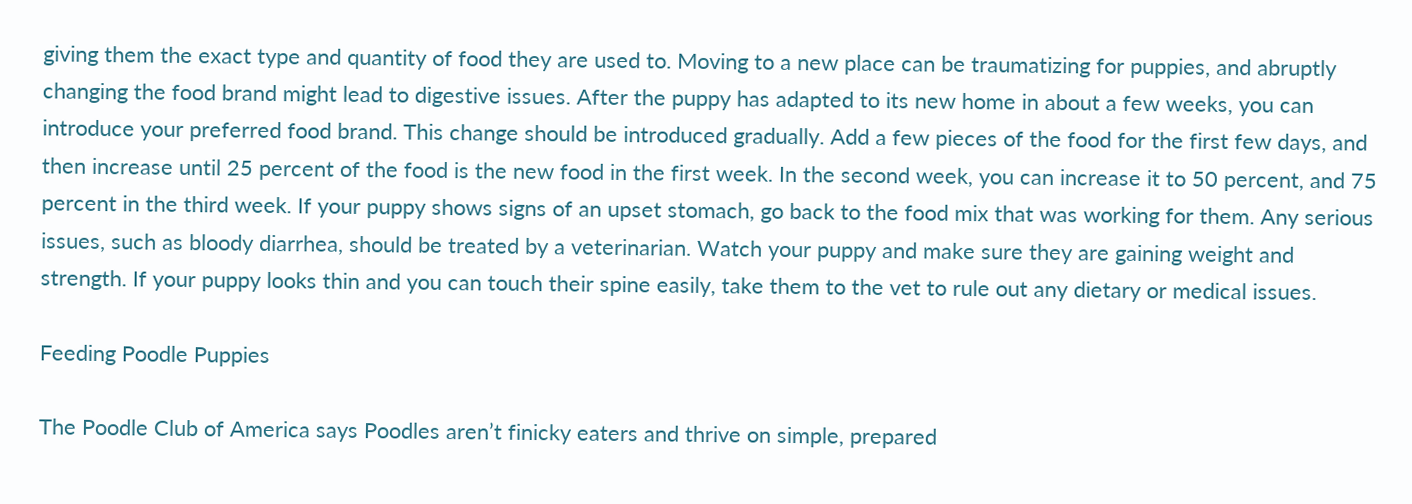giving them the exact type and quantity of food they are used to. Moving to a new place can be traumatizing for puppies, and abruptly changing the food brand might lead to digestive issues. After the puppy has adapted to its new home in about a few weeks, you can introduce your preferred food brand. This change should be introduced gradually. Add a few pieces of the food for the first few days, and then increase until 25 percent of the food is the new food in the first week. In the second week, you can increase it to 50 percent, and 75 percent in the third week. If your puppy shows signs of an upset stomach, go back to the food mix that was working for them. Any serious issues, such as bloody diarrhea, should be treated by a veterinarian. Watch your puppy and make sure they are gaining weight and strength. If your puppy looks thin and you can touch their spine easily, take them to the vet to rule out any dietary or medical issues.

Feeding Poodle Puppies

The Poodle Club of America says Poodles aren’t finicky eaters and thrive on simple, prepared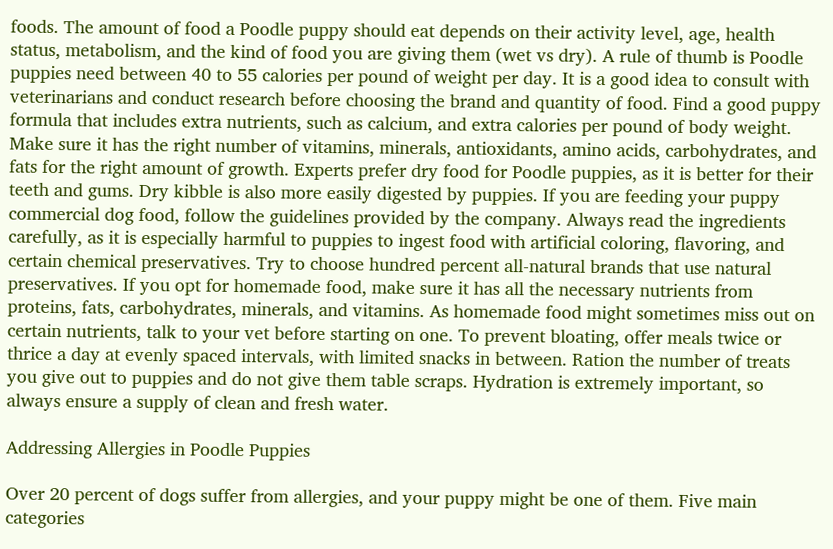foods. The amount of food a Poodle puppy should eat depends on their activity level, age, health status, metabolism, and the kind of food you are giving them (wet vs dry). A rule of thumb is Poodle puppies need between 40 to 55 calories per pound of weight per day. It is a good idea to consult with veterinarians and conduct research before choosing the brand and quantity of food. Find a good puppy formula that includes extra nutrients, such as calcium, and extra calories per pound of body weight. Make sure it has the right number of vitamins, minerals, antioxidants, amino acids, carbohydrates, and fats for the right amount of growth. Experts prefer dry food for Poodle puppies, as it is better for their teeth and gums. Dry kibble is also more easily digested by puppies. If you are feeding your puppy commercial dog food, follow the guidelines provided by the company. Always read the ingredients carefully, as it is especially harmful to puppies to ingest food with artificial coloring, flavoring, and certain chemical preservatives. Try to choose hundred percent all-natural brands that use natural preservatives. If you opt for homemade food, make sure it has all the necessary nutrients from proteins, fats, carbohydrates, minerals, and vitamins. As homemade food might sometimes miss out on certain nutrients, talk to your vet before starting on one. To prevent bloating, offer meals twice or thrice a day at evenly spaced intervals, with limited snacks in between. Ration the number of treats you give out to puppies and do not give them table scraps. Hydration is extremely important, so always ensure a supply of clean and fresh water.

Addressing Allergies in Poodle Puppies

Over 20 percent of dogs suffer from allergies, and your puppy might be one of them. Five main categories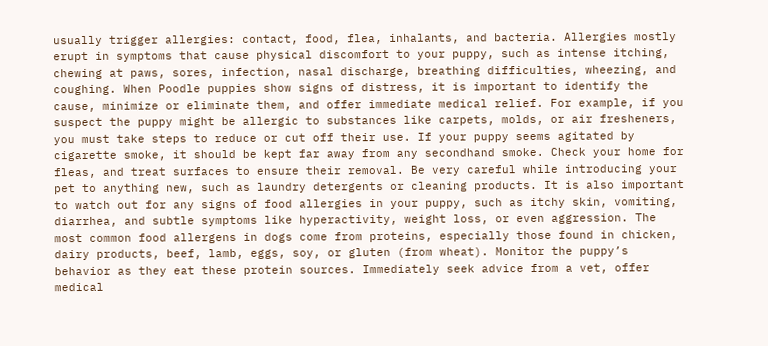usually trigger allergies: contact, food, flea, inhalants, and bacteria. Allergies mostly erupt in symptoms that cause physical discomfort to your puppy, such as intense itching, chewing at paws, sores, infection, nasal discharge, breathing difficulties, wheezing, and coughing. When Poodle puppies show signs of distress, it is important to identify the cause, minimize or eliminate them, and offer immediate medical relief. For example, if you suspect the puppy might be allergic to substances like carpets, molds, or air fresheners, you must take steps to reduce or cut off their use. If your puppy seems agitated by cigarette smoke, it should be kept far away from any secondhand smoke. Check your home for fleas, and treat surfaces to ensure their removal. Be very careful while introducing your pet to anything new, such as laundry detergents or cleaning products. It is also important to watch out for any signs of food allergies in your puppy, such as itchy skin, vomiting, diarrhea, and subtle symptoms like hyperactivity, weight loss, or even aggression. The most common food allergens in dogs come from proteins, especially those found in chicken, dairy products, beef, lamb, eggs, soy, or gluten (from wheat). Monitor the puppy’s behavior as they eat these protein sources. Immediately seek advice from a vet, offer medical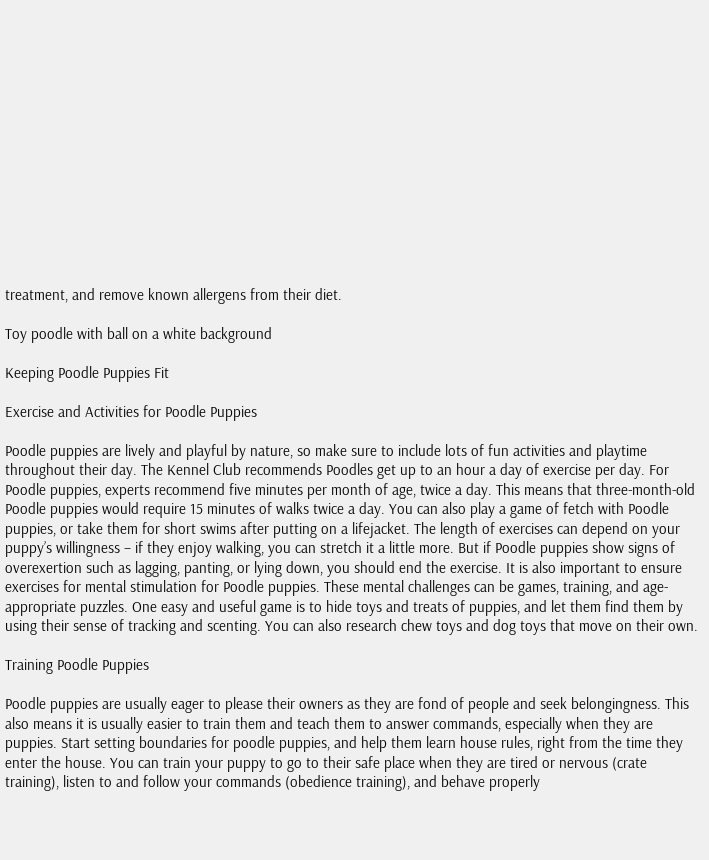treatment, and remove known allergens from their diet.

Toy poodle with ball on a white background

Keeping Poodle Puppies Fit

Exercise and Activities for Poodle Puppies

Poodle puppies are lively and playful by nature, so make sure to include lots of fun activities and playtime throughout their day. The Kennel Club recommends Poodles get up to an hour a day of exercise per day. For Poodle puppies, experts recommend five minutes per month of age, twice a day. This means that three-month-old Poodle puppies would require 15 minutes of walks twice a day. You can also play a game of fetch with Poodle puppies, or take them for short swims after putting on a lifejacket. The length of exercises can depend on your puppy’s willingness – if they enjoy walking, you can stretch it a little more. But if Poodle puppies show signs of overexertion such as lagging, panting, or lying down, you should end the exercise. It is also important to ensure exercises for mental stimulation for Poodle puppies. These mental challenges can be games, training, and age-appropriate puzzles. One easy and useful game is to hide toys and treats of puppies, and let them find them by using their sense of tracking and scenting. You can also research chew toys and dog toys that move on their own.

Training Poodle Puppies

Poodle puppies are usually eager to please their owners as they are fond of people and seek belongingness. This also means it is usually easier to train them and teach them to answer commands, especially when they are puppies. Start setting boundaries for poodle puppies, and help them learn house rules, right from the time they enter the house. You can train your puppy to go to their safe place when they are tired or nervous (crate training), listen to and follow your commands (obedience training), and behave properly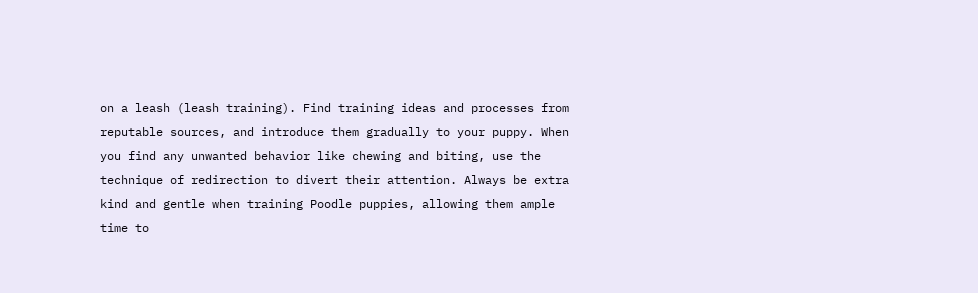on a leash (leash training). Find training ideas and processes from reputable sources, and introduce them gradually to your puppy. When you find any unwanted behavior like chewing and biting, use the technique of redirection to divert their attention. Always be extra kind and gentle when training Poodle puppies, allowing them ample time to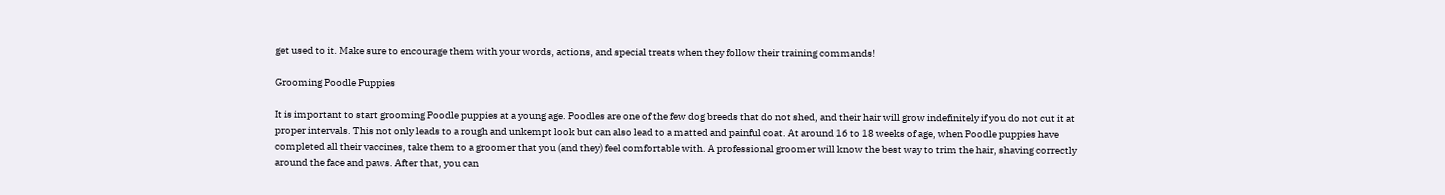get used to it. Make sure to encourage them with your words, actions, and special treats when they follow their training commands!

Grooming Poodle Puppies

It is important to start grooming Poodle puppies at a young age. Poodles are one of the few dog breeds that do not shed, and their hair will grow indefinitely if you do not cut it at proper intervals. This not only leads to a rough and unkempt look but can also lead to a matted and painful coat. At around 16 to 18 weeks of age, when Poodle puppies have completed all their vaccines, take them to a groomer that you (and they) feel comfortable with. A professional groomer will know the best way to trim the hair, shaving correctly around the face and paws. After that, you can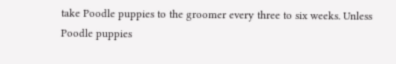take Poodle puppies to the groomer every three to six weeks. Unless Poodle puppies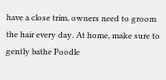have a close trim, owners need to groom the hair every day. At home, make sure to gently bathe Poodle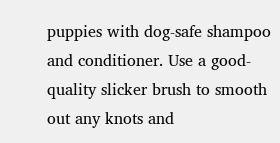puppies with dog-safe shampoo and conditioner. Use a good-quality slicker brush to smooth out any knots and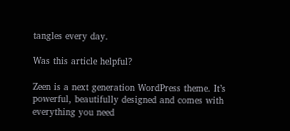tangles every day.

Was this article helpful?

Zeen is a next generation WordPress theme. It’s powerful, beautifully designed and comes with everything you need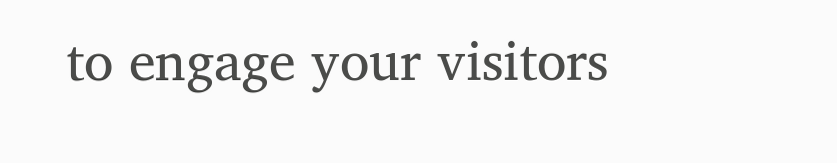to engage your visitors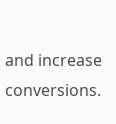and increase conversions.